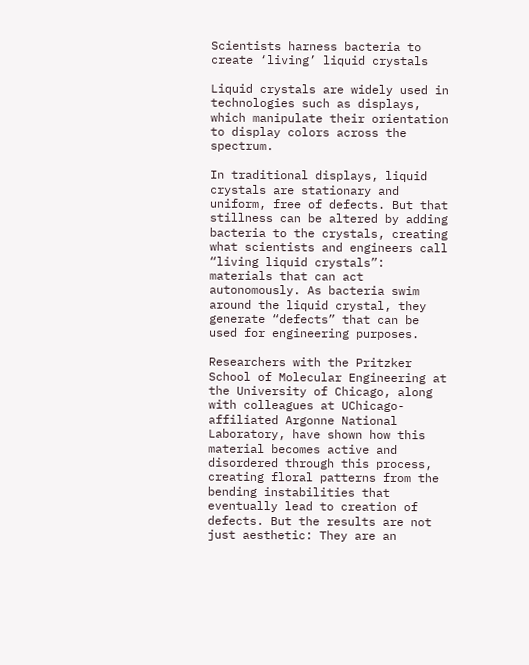Scientists harness bacteria to create ‘living’ liquid crystals

Liquid crystals are widely used in technologies such as displays, which manipulate their orientation to display colors across the spectrum.

In traditional displays, liquid crystals are stationary and uniform, free of defects. But that stillness can be altered by adding bacteria to the crystals, creating what scientists and engineers call “living liquid crystals”: materials that can act autonomously. As bacteria swim around the liquid crystal, they generate “defects” that can be used for engineering purposes.

Researchers with the Pritzker School of Molecular Engineering at the University of Chicago, along with colleagues at UChicago-affiliated Argonne National Laboratory, have shown how this material becomes active and disordered through this process, creating floral patterns from the bending instabilities that eventually lead to creation of defects. But the results are not just aesthetic: They are an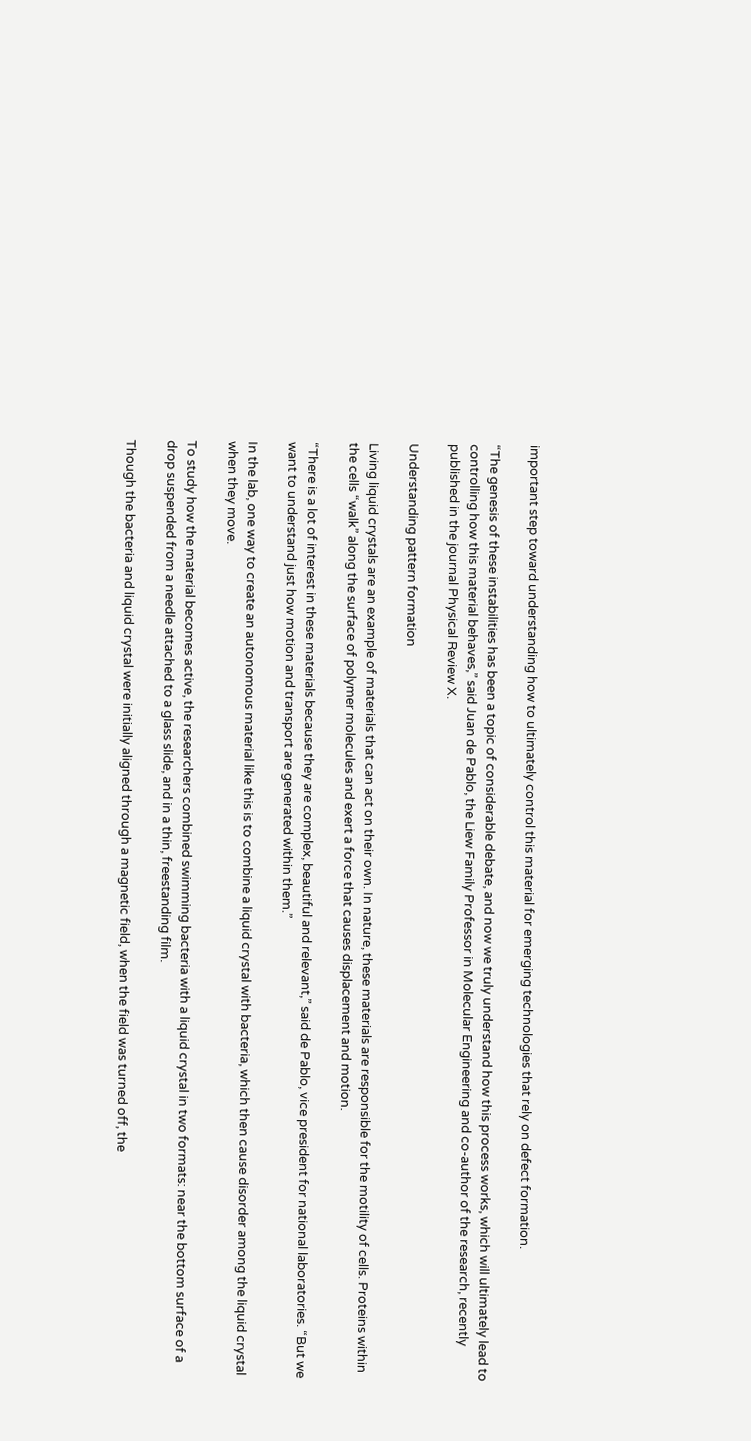important step toward understanding how to ultimately control this material for emerging technologies that rely on defect formation.

“The genesis of these instabilities has been a topic of considerable debate, and now we truly understand how this process works, which will ultimately lead to controlling how this material behaves,” said Juan de Pablo, the Liew Family Professor in Molecular Engineering and co-author of the research, recently published in the journal Physical Review X.

Understanding pattern formation

Living liquid crystals are an example of materials that can act on their own. In nature, these materials are responsible for the motility of cells. Proteins within the cells “walk” along the surface of polymer molecules and exert a force that causes displacement and motion.

“There is a lot of interest in these materials because they are complex, beautiful and relevant,” said de Pablo, vice president for national laboratories. “But we want to understand just how motion and transport are generated within them.”

In the lab, one way to create an autonomous material like this is to combine a liquid crystal with bacteria, which then cause disorder among the liquid crystal when they move.

To study how the material becomes active, the researchers combined swimming bacteria with a liquid crystal in two formats: near the bottom surface of a drop suspended from a needle attached to a glass slide, and in a thin, freestanding film.

Though the bacteria and liquid crystal were initially aligned through a magnetic field, when the field was turned off, the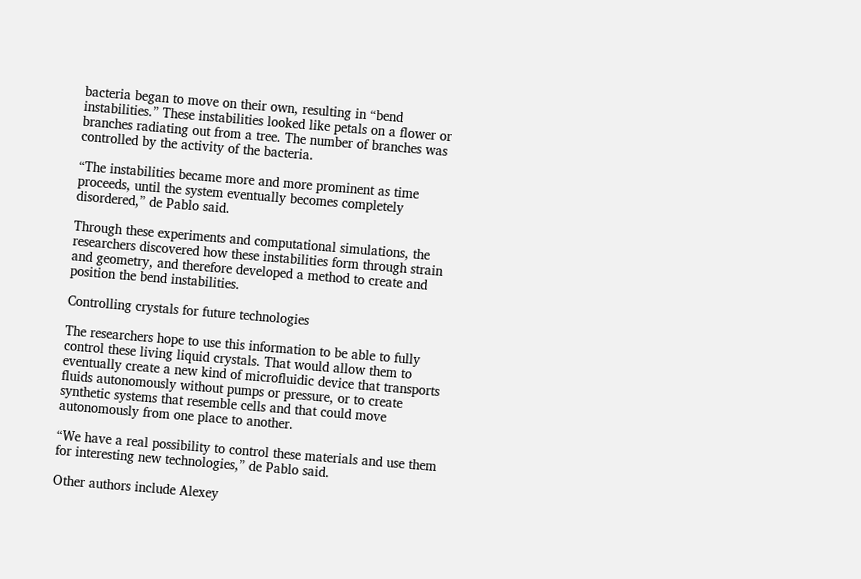bacteria began to move on their own, resulting in “bend instabilities.” These instabilities looked like petals on a flower or branches radiating out from a tree. The number of branches was controlled by the activity of the bacteria.

“The instabilities became more and more prominent as time proceeds, until the system eventually becomes completely disordered,” de Pablo said.

Through these experiments and computational simulations, the researchers discovered how these instabilities form through strain and geometry, and therefore developed a method to create and position the bend instabilities.

Controlling crystals for future technologies

The researchers hope to use this information to be able to fully control these living liquid crystals. That would allow them to eventually create a new kind of microfluidic device that transports fluids autonomously without pumps or pressure, or to create synthetic systems that resemble cells and that could move autonomously from one place to another.

“We have a real possibility to control these materials and use them for interesting new technologies,” de Pablo said.

Other authors include Alexey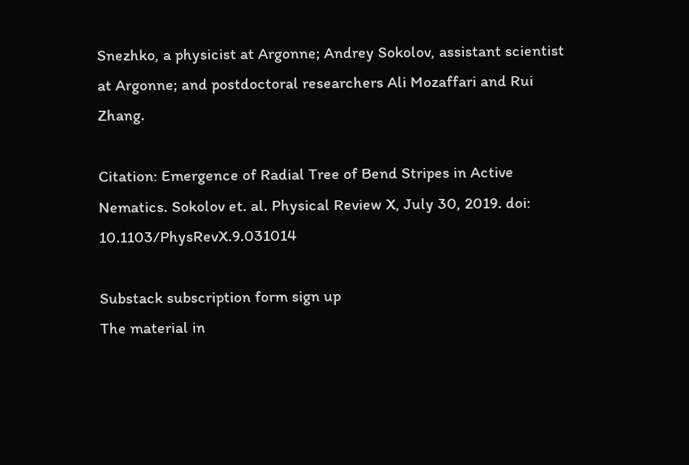Snezhko, a physicist at Argonne; Andrey Sokolov, assistant scientist at Argonne; and postdoctoral researchers Ali Mozaffari and Rui Zhang.

Citation: Emergence of Radial Tree of Bend Stripes in Active Nematics. Sokolov et. al. Physical Review X, July 30, 2019. doi: 10.1103/PhysRevX.9.031014

Substack subscription form sign up
The material in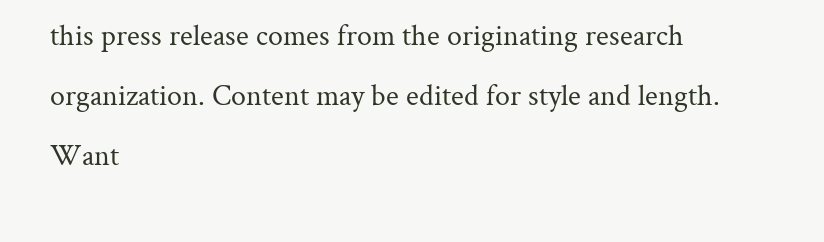this press release comes from the originating research organization. Content may be edited for style and length. Want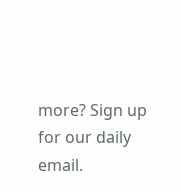more? Sign up for our daily email.